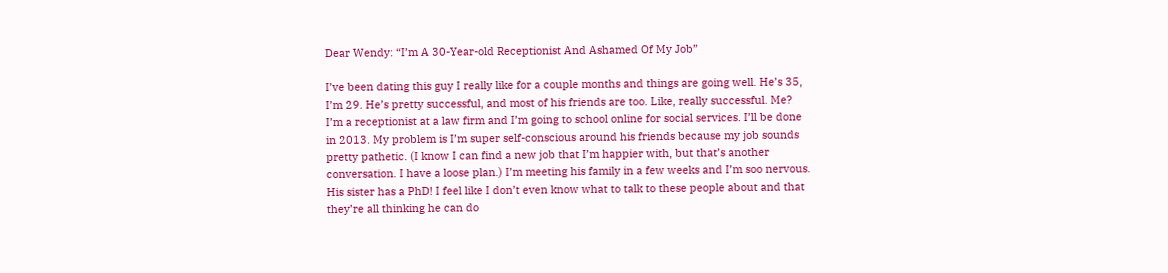Dear Wendy: “I’m A 30-Year-old Receptionist And Ashamed Of My Job”

I’ve been dating this guy I really like for a couple months and things are going well. He’s 35, I’m 29. He’s pretty successful, and most of his friends are too. Like, really successful. Me? I’m a receptionist at a law firm and I’m going to school online for social services. I’ll be done in 2013. My problem is I’m super self-conscious around his friends because my job sounds pretty pathetic. (I know I can find a new job that I’m happier with, but that’s another conversation. I have a loose plan.) I’m meeting his family in a few weeks and I’m soo nervous. His sister has a PhD! I feel like I don’t even know what to talk to these people about and that they’re all thinking he can do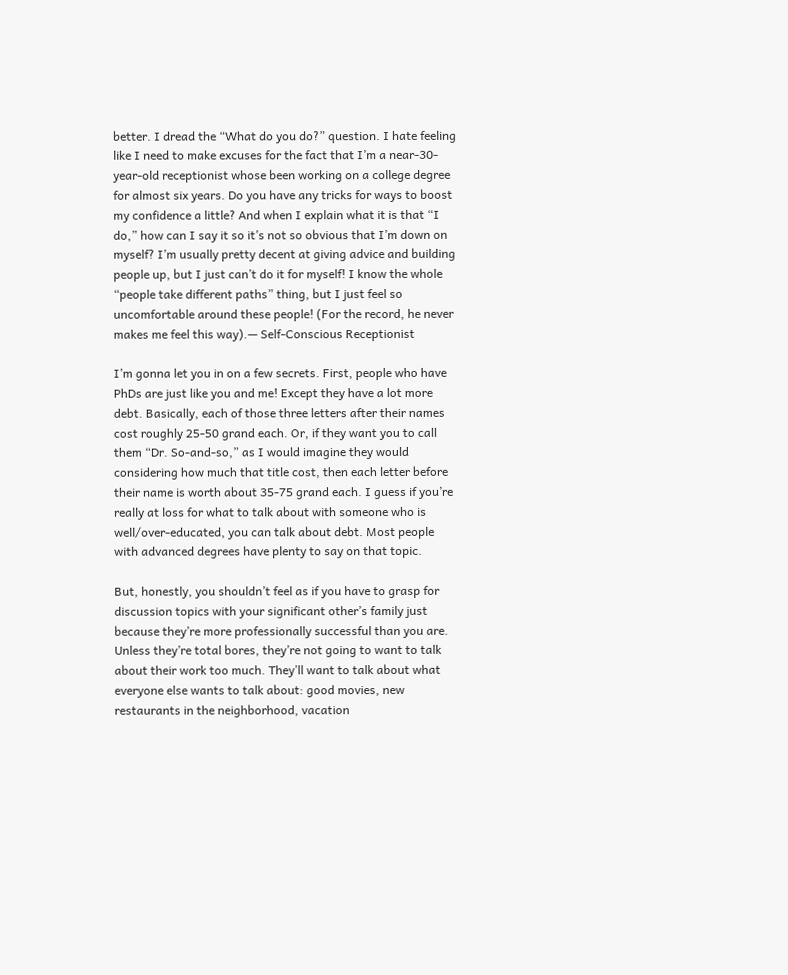better. I dread the “What do you do?” question. I hate feeling like I need to make excuses for the fact that I’m a near-30-year-old receptionist whose been working on a college degree for almost six years. Do you have any tricks for ways to boost my confidence a little? And when I explain what it is that “I do,” how can I say it so it’s not so obvious that I’m down on myself? I’m usually pretty decent at giving advice and building people up, but I just can’t do it for myself! I know the whole “people take different paths” thing, but I just feel so uncomfortable around these people! (For the record, he never makes me feel this way).— Self-Conscious Receptionist

I’m gonna let you in on a few secrets. First, people who have PhDs are just like you and me! Except they have a lot more debt. Basically, each of those three letters after their names cost roughly 25-50 grand each. Or, if they want you to call them “Dr. So-and-so,” as I would imagine they would considering how much that title cost, then each letter before their name is worth about 35-75 grand each. I guess if you’re really at loss for what to talk about with someone who is well/over-educated, you can talk about debt. Most people with advanced degrees have plenty to say on that topic.

But, honestly, you shouldn’t feel as if you have to grasp for discussion topics with your significant other’s family just because they’re more professionally successful than you are. Unless they’re total bores, they’re not going to want to talk about their work too much. They’ll want to talk about what everyone else wants to talk about: good movies, new restaurants in the neighborhood, vacation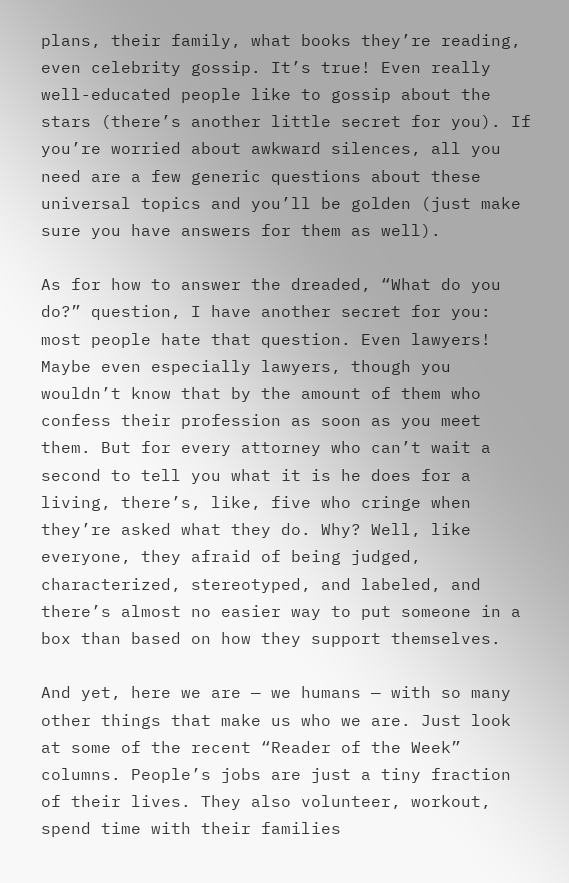plans, their family, what books they’re reading, even celebrity gossip. It’s true! Even really well-educated people like to gossip about the stars (there’s another little secret for you). If you’re worried about awkward silences, all you need are a few generic questions about these universal topics and you’ll be golden (just make sure you have answers for them as well).

As for how to answer the dreaded, “What do you do?” question, I have another secret for you: most people hate that question. Even lawyers! Maybe even especially lawyers, though you wouldn’t know that by the amount of them who confess their profession as soon as you meet them. But for every attorney who can’t wait a second to tell you what it is he does for a living, there’s, like, five who cringe when they’re asked what they do. Why? Well, like everyone, they afraid of being judged, characterized, stereotyped, and labeled, and there’s almost no easier way to put someone in a box than based on how they support themselves.

And yet, here we are — we humans — with so many other things that make us who we are. Just look at some of the recent “Reader of the Week” columns. People’s jobs are just a tiny fraction of their lives. They also volunteer, workout, spend time with their families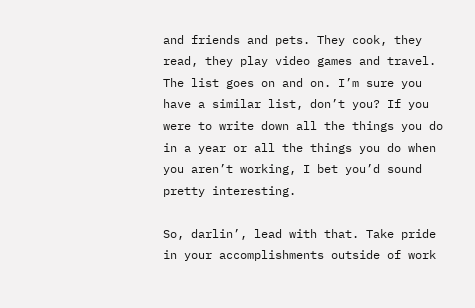and friends and pets. They cook, they read, they play video games and travel. The list goes on and on. I’m sure you have a similar list, don’t you? If you were to write down all the things you do in a year or all the things you do when you aren’t working, I bet you’d sound pretty interesting.

So, darlin’, lead with that. Take pride in your accomplishments outside of work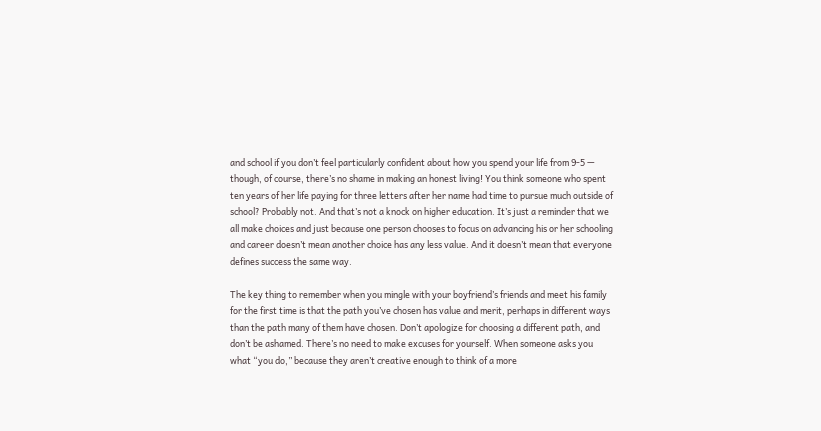and school if you don’t feel particularly confident about how you spend your life from 9-5 — though, of course, there’s no shame in making an honest living! You think someone who spent ten years of her life paying for three letters after her name had time to pursue much outside of school? Probably not. And that’s not a knock on higher education. It’s just a reminder that we all make choices and just because one person chooses to focus on advancing his or her schooling and career doesn’t mean another choice has any less value. And it doesn’t mean that everyone defines success the same way.

The key thing to remember when you mingle with your boyfriend’s friends and meet his family for the first time is that the path you’ve chosen has value and merit, perhaps in different ways than the path many of them have chosen. Don’t apologize for choosing a different path, and don’t be ashamed. There’s no need to make excuses for yourself. When someone asks you what “you do,” because they aren’t creative enough to think of a more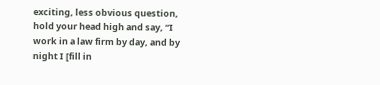exciting, less obvious question, hold your head high and say, “I work in a law firm by day, and by night I [fill in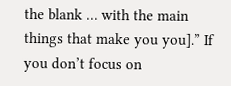the blank … with the main things that make you you].” If you don’t focus on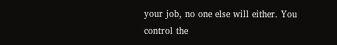your job, no one else will either. You control the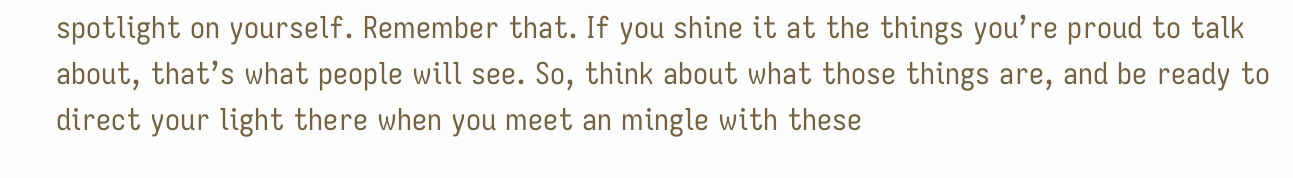spotlight on yourself. Remember that. If you shine it at the things you’re proud to talk about, that’s what people will see. So, think about what those things are, and be ready to direct your light there when you meet an mingle with these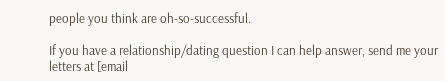people you think are oh-so-successful.

If you have a relationship/dating question I can help answer, send me your letters at [email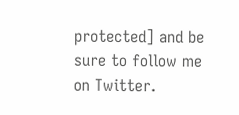protected] and be sure to follow me on Twitter.